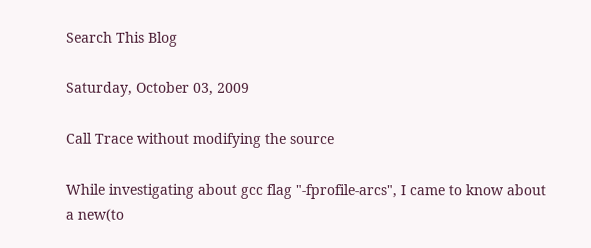Search This Blog

Saturday, October 03, 2009

Call Trace without modifying the source

While investigating about gcc flag "-fprofile-arcs", I came to know about a new(to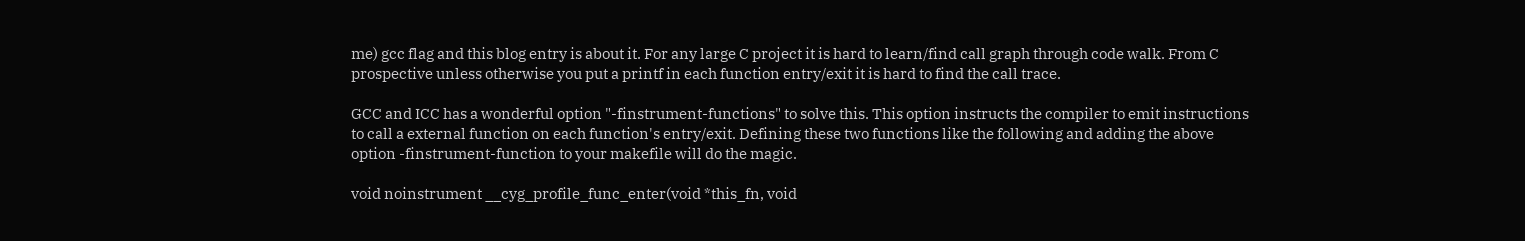me) gcc flag and this blog entry is about it. For any large C project it is hard to learn/find call graph through code walk. From C prospective unless otherwise you put a printf in each function entry/exit it is hard to find the call trace.

GCC and ICC has a wonderful option "-finstrument-functions" to solve this. This option instructs the compiler to emit instructions to call a external function on each function's entry/exit. Defining these two functions like the following and adding the above option -finstrument-function to your makefile will do the magic.

void noinstrument __cyg_profile_func_enter(void *this_fn, void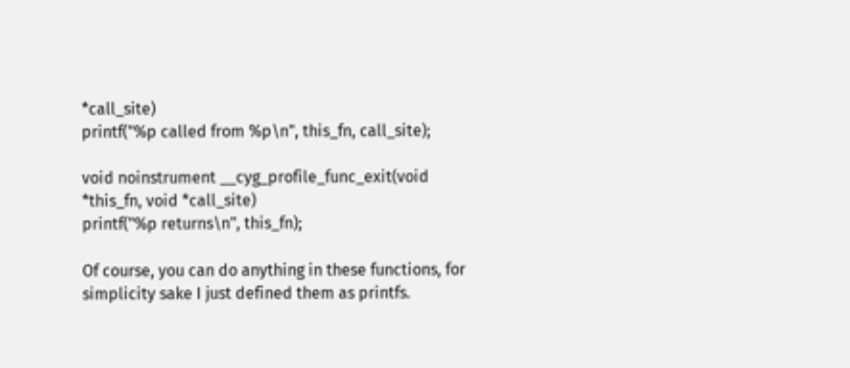*call_site)
printf("%p called from %p\n", this_fn, call_site);

void noinstrument __cyg_profile_func_exit(void *this_fn, void *call_site)
printf("%p returns\n", this_fn);

Of course, you can do anything in these functions, for simplicity sake I just defined them as printfs.